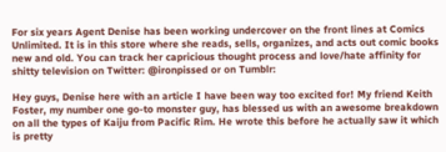For six years Agent Denise has been working undercover on the front lines at Comics Unlimited. It is in this store where she reads, sells, organizes, and acts out comic books new and old. You can track her capricious thought process and love/hate affinity for shitty television on Twitter: @ironpissed or on Tumblr:

Hey guys, Denise here with an article I have been way too excited for! My friend Keith Foster, my number one go-to monster guy, has blessed us with an awesome breakdown on all the types of Kaiju from Pacific Rim. He wrote this before he actually saw it which is pretty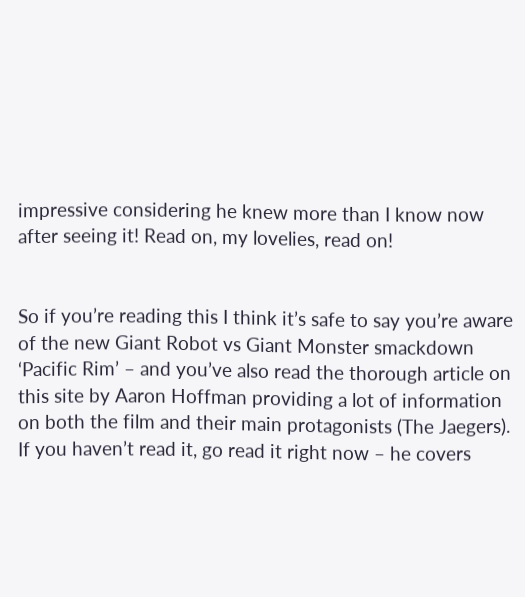impressive considering he knew more than I know now after seeing it! Read on, my lovelies, read on!


So if you’re reading this I think it’s safe to say you’re aware of the new Giant Robot vs Giant Monster smackdown ‘Pacific Rim’ – and you’ve also read the thorough article on this site by Aaron Hoffman providing a lot of information on both the film and their main protagonists (The Jaegers). If you haven’t read it, go read it right now – he covers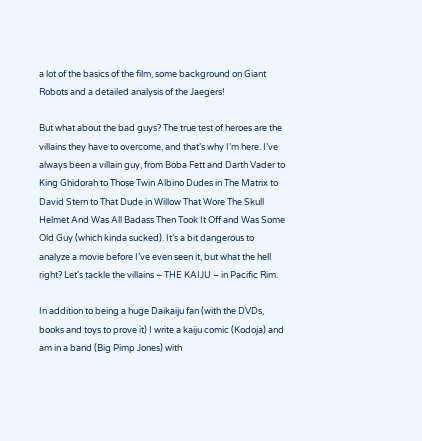a lot of the basics of the film, some background on Giant Robots and a detailed analysis of the Jaegers!

But what about the bad guys? The true test of heroes are the villains they have to overcome, and that’s why I’m here. I’ve always been a villain guy, from Boba Fett and Darth Vader to King Ghidorah to Those Twin Albino Dudes in The Matrix to David Stern to That Dude in Willow That Wore The Skull Helmet And Was All Badass Then Took It Off and Was Some Old Guy (which kinda sucked). It’s a bit dangerous to analyze a movie before I’ve even seen it, but what the hell right? Let’s tackle the villains – THE KAIJU – in Pacific Rim.

In addition to being a huge Daikaiju fan (with the DVDs, books and toys to prove it) I write a kaiju comic (Kodoja) and am in a band (Big Pimp Jones) with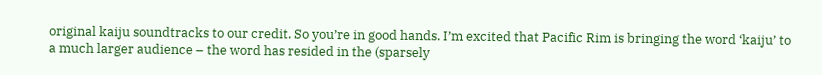original kaiju soundtracks to our credit. So you’re in good hands. I’m excited that Pacific Rim is bringing the word ‘kaiju’ to a much larger audience – the word has resided in the (sparsely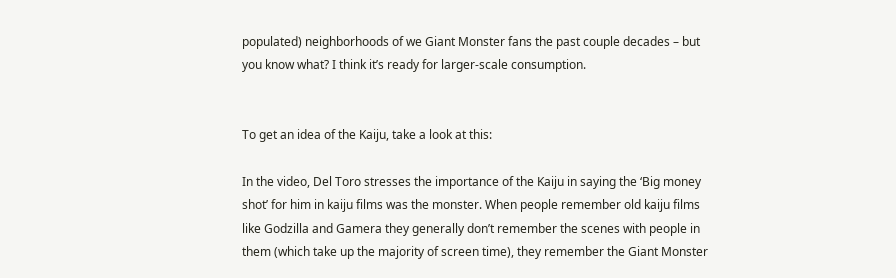populated) neighborhoods of we Giant Monster fans the past couple decades – but you know what? I think it’s ready for larger-scale consumption.


To get an idea of the Kaiju, take a look at this:

In the video, Del Toro stresses the importance of the Kaiju in saying the ‘Big money shot’ for him in kaiju films was the monster. When people remember old kaiju films like Godzilla and Gamera they generally don’t remember the scenes with people in them (which take up the majority of screen time), they remember the Giant Monster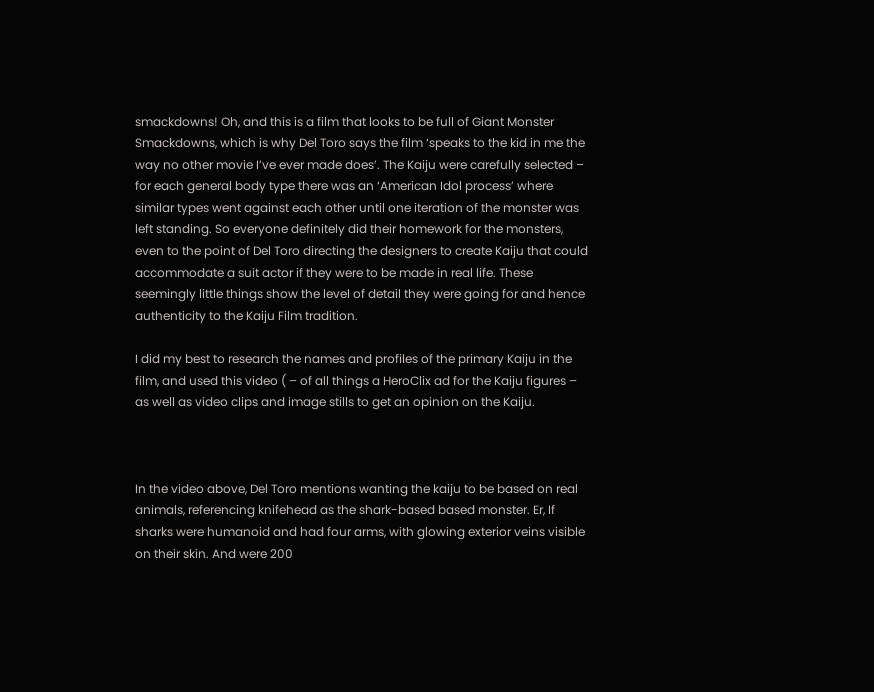smackdowns! Oh, and this is a film that looks to be full of Giant Monster Smackdowns, which is why Del Toro says the film ‘speaks to the kid in me the way no other movie I’ve ever made does’. The Kaiju were carefully selected – for each general body type there was an ‘American Idol process’ where similar types went against each other until one iteration of the monster was left standing. So everyone definitely did their homework for the monsters, even to the point of Del Toro directing the designers to create Kaiju that could accommodate a suit actor if they were to be made in real life. These seemingly little things show the level of detail they were going for and hence authenticity to the Kaiju Film tradition.

I did my best to research the names and profiles of the primary Kaiju in the film, and used this video ( – of all things a HeroClix ad for the Kaiju figures – as well as video clips and image stills to get an opinion on the Kaiju.



In the video above, Del Toro mentions wanting the kaiju to be based on real animals, referencing knifehead as the shark-based based monster. Er, If sharks were humanoid and had four arms, with glowing exterior veins visible on their skin. And were 200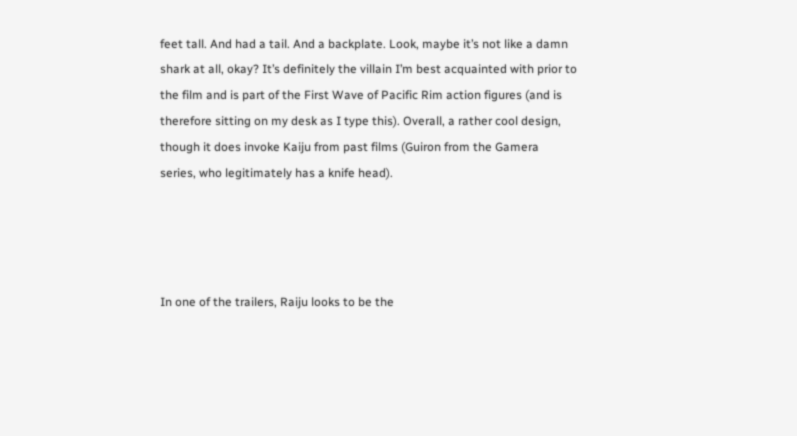feet tall. And had a tail. And a backplate. Look, maybe it’s not like a damn shark at all, okay? It’s definitely the villain I’m best acquainted with prior to the film and is part of the First Wave of Pacific Rim action figures (and is therefore sitting on my desk as I type this). Overall, a rather cool design, though it does invoke Kaiju from past films (Guiron from the Gamera series, who legitimately has a knife head).




In one of the trailers, Raiju looks to be the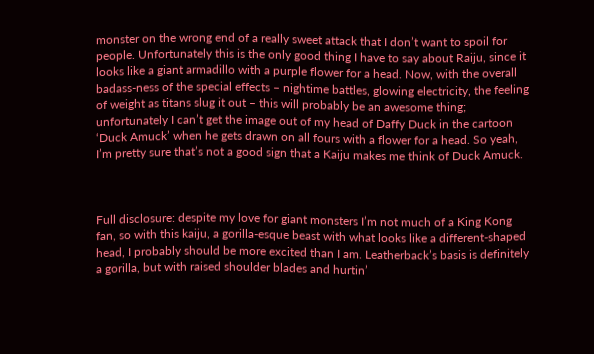monster on the wrong end of a really sweet attack that I don’t want to spoil for people. Unfortunately this is the only good thing I have to say about Raiju, since it looks like a giant armadillo with a purple flower for a head. Now, with the overall badass-ness of the special effects – nightime battles, glowing electricity, the feeling of weight as titans slug it out – this will probably be an awesome thing; unfortunately I can’t get the image out of my head of Daffy Duck in the cartoon ‘Duck Amuck’ when he gets drawn on all fours with a flower for a head. So yeah, I’m pretty sure that’s not a good sign that a Kaiju makes me think of Duck Amuck.



Full disclosure: despite my love for giant monsters I’m not much of a King Kong fan, so with this kaiju, a gorilla-esque beast with what looks like a different-shaped head, I probably should be more excited than I am. Leatherback’s basis is definitely a gorilla, but with raised shoulder blades and hurtin’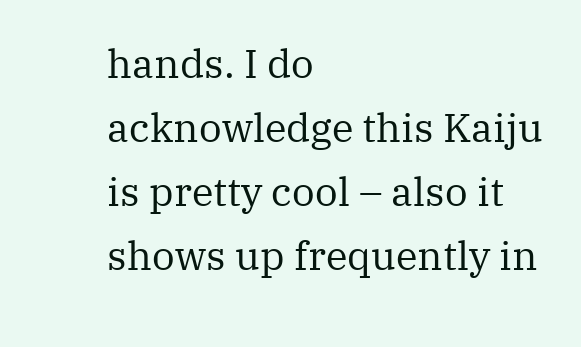hands. I do acknowledge this Kaiju is pretty cool – also it shows up frequently in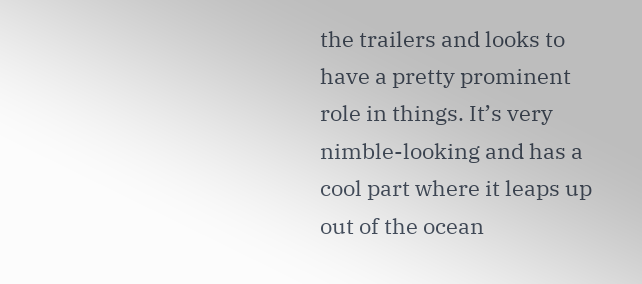the trailers and looks to have a pretty prominent role in things. It’s very nimble-looking and has a cool part where it leaps up out of the ocean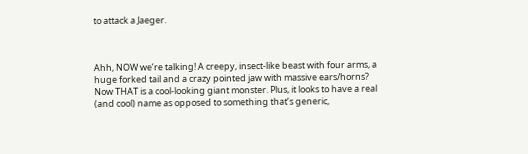to attack a Jaeger.



Ahh, NOW we’re talking! A creepy, insect-like beast with four arms, a huge forked tail and a crazy pointed jaw with massive ears/horns? Now THAT is a cool-looking giant monster. Plus, it looks to have a real (and cool) name as opposed to something that’s generic,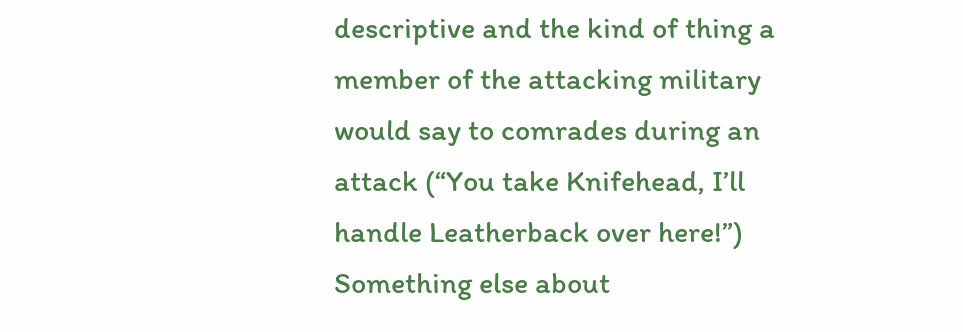descriptive and the kind of thing a member of the attacking military would say to comrades during an attack (“You take Knifehead, I’ll handle Leatherback over here!”) Something else about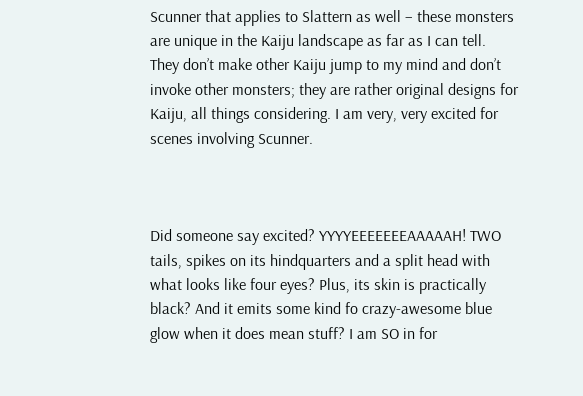Scunner that applies to Slattern as well – these monsters are unique in the Kaiju landscape as far as I can tell. They don’t make other Kaiju jump to my mind and don’t invoke other monsters; they are rather original designs for Kaiju, all things considering. I am very, very excited for scenes involving Scunner.



Did someone say excited? YYYYEEEEEEEAAAAAH! TWO tails, spikes on its hindquarters and a split head with what looks like four eyes? Plus, its skin is practically black? And it emits some kind fo crazy-awesome blue glow when it does mean stuff? I am SO in for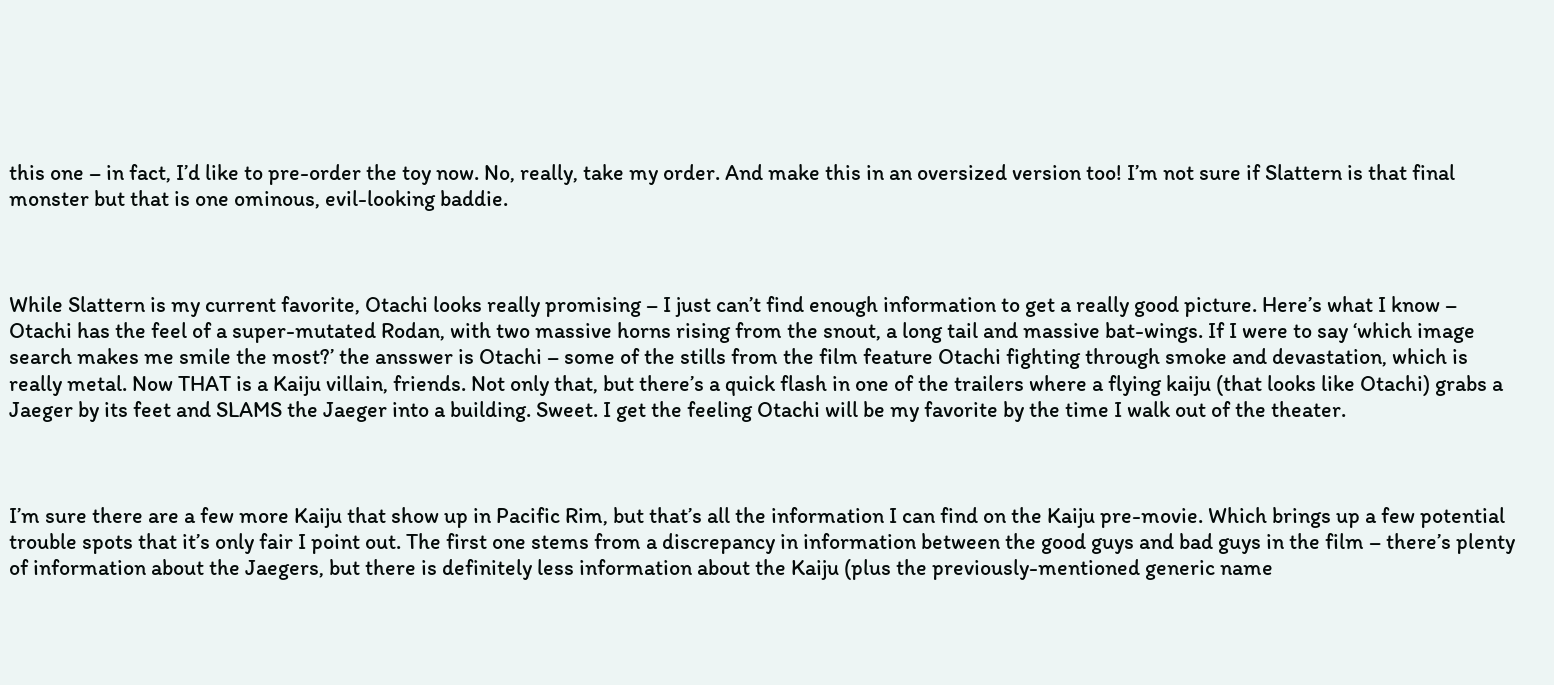this one – in fact, I’d like to pre-order the toy now. No, really, take my order. And make this in an oversized version too! I’m not sure if Slattern is that final monster but that is one ominous, evil-looking baddie.



While Slattern is my current favorite, Otachi looks really promising – I just can’t find enough information to get a really good picture. Here’s what I know – Otachi has the feel of a super-mutated Rodan, with two massive horns rising from the snout, a long tail and massive bat-wings. If I were to say ‘which image search makes me smile the most?’ the ansswer is Otachi – some of the stills from the film feature Otachi fighting through smoke and devastation, which is really metal. Now THAT is a Kaiju villain, friends. Not only that, but there’s a quick flash in one of the trailers where a flying kaiju (that looks like Otachi) grabs a Jaeger by its feet and SLAMS the Jaeger into a building. Sweet. I get the feeling Otachi will be my favorite by the time I walk out of the theater.



I’m sure there are a few more Kaiju that show up in Pacific Rim, but that’s all the information I can find on the Kaiju pre-movie. Which brings up a few potential trouble spots that it’s only fair I point out. The first one stems from a discrepancy in information between the good guys and bad guys in the film – there’s plenty of information about the Jaegers, but there is definitely less information about the Kaiju (plus the previously-mentioned generic name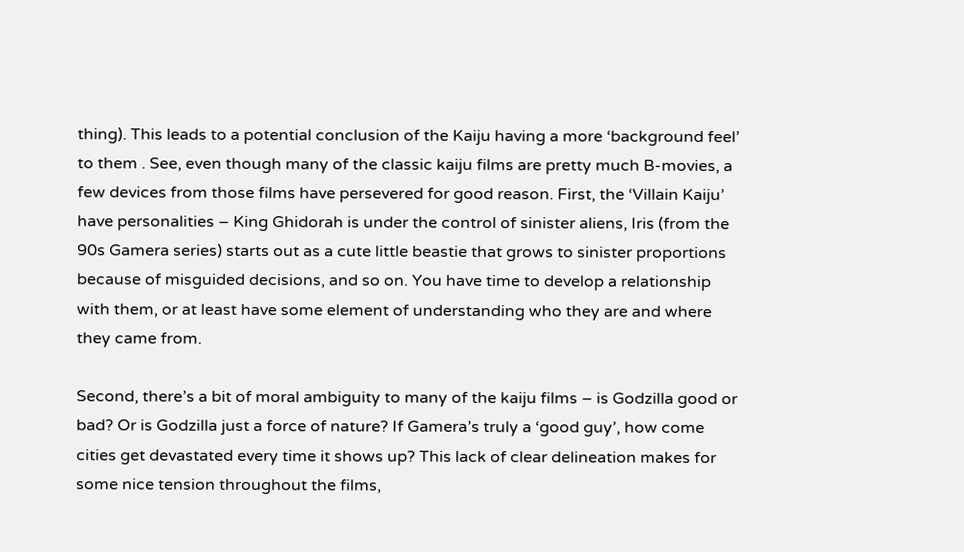thing). This leads to a potential conclusion of the Kaiju having a more ‘background feel’ to them . See, even though many of the classic kaiju films are pretty much B-movies, a few devices from those films have persevered for good reason. First, the ‘Villain Kaiju’ have personalities – King Ghidorah is under the control of sinister aliens, Iris (from the 90s Gamera series) starts out as a cute little beastie that grows to sinister proportions because of misguided decisions, and so on. You have time to develop a relationship with them, or at least have some element of understanding who they are and where they came from.

Second, there’s a bit of moral ambiguity to many of the kaiju films – is Godzilla good or bad? Or is Godzilla just a force of nature? If Gamera’s truly a ‘good guy’, how come cities get devastated every time it shows up? This lack of clear delineation makes for some nice tension throughout the films,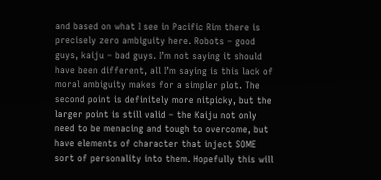and based on what I see in Pacific Rim there is precisely zero ambiguity here. Robots – good guys, kaiju – bad guys. I’m not saying it should have been different, all I’m saying is this lack of moral ambiguity makes for a simpler plot. The second point is definitely more nitpicky, but the larger point is still valid – the Kaiju not only need to be menacing and tough to overcome, but have elements of character that inject SOME sort of personality into them. Hopefully this will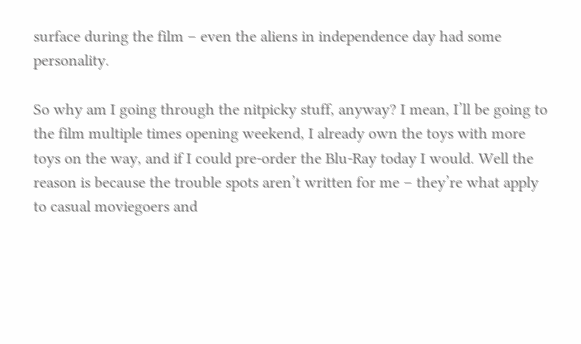surface during the film – even the aliens in independence day had some personality.

So why am I going through the nitpicky stuff, anyway? I mean, I’ll be going to the film multiple times opening weekend, I already own the toys with more toys on the way, and if I could pre-order the Blu-Ray today I would. Well the reason is because the trouble spots aren’t written for me – they’re what apply to casual moviegoers and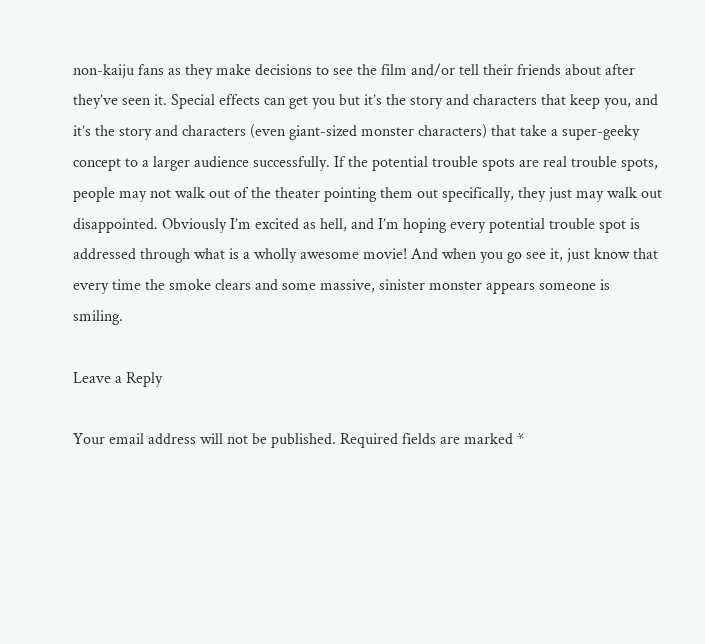non-kaiju fans as they make decisions to see the film and/or tell their friends about after they’ve seen it. Special effects can get you but it’s the story and characters that keep you, and it’s the story and characters (even giant-sized monster characters) that take a super-geeky concept to a larger audience successfully. If the potential trouble spots are real trouble spots, people may not walk out of the theater pointing them out specifically, they just may walk out disappointed. Obviously I’m excited as hell, and I’m hoping every potential trouble spot is addressed through what is a wholly awesome movie! And when you go see it, just know that every time the smoke clears and some massive, sinister monster appears someone is smiling.

Leave a Reply

Your email address will not be published. Required fields are marked *